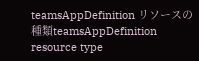teamsAppDefinition リソースの種類teamsAppDefinition resource type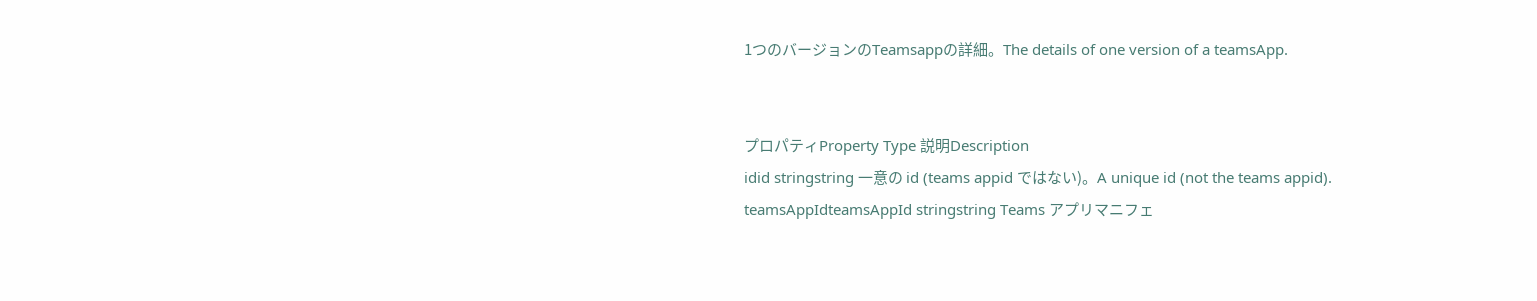1つのバージョンのTeamsappの詳細。The details of one version of a teamsApp.


プロパティProperty Type 説明Description
idid stringstring 一意の id (teams appid ではない)。A unique id (not the teams appid).
teamsAppIdteamsAppId stringstring Teams アプリマニフェ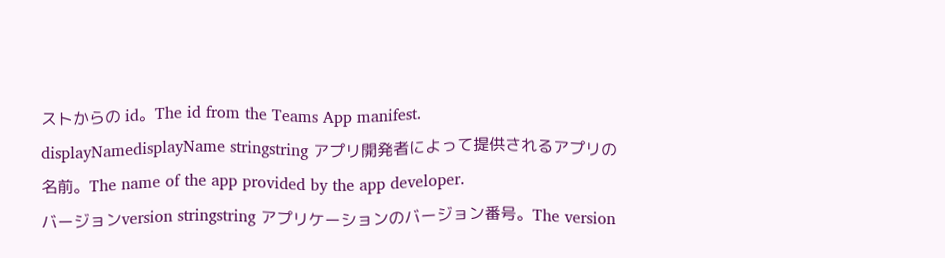ストからの id。The id from the Teams App manifest.
displayNamedisplayName stringstring アプリ開発者によって提供されるアプリの名前。The name of the app provided by the app developer.
バージョンversion stringstring アプリケーションのバージョン番号。The version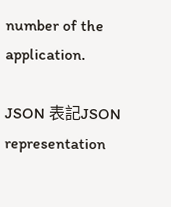number of the application.

JSON 表記JSON representation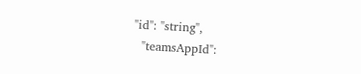"id": "string",
  "teamsAppId":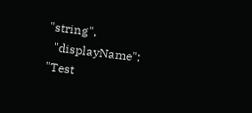"string",
  "displayName": "Test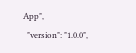App",
  "version": "1.0.0",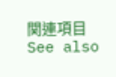関連項目See also